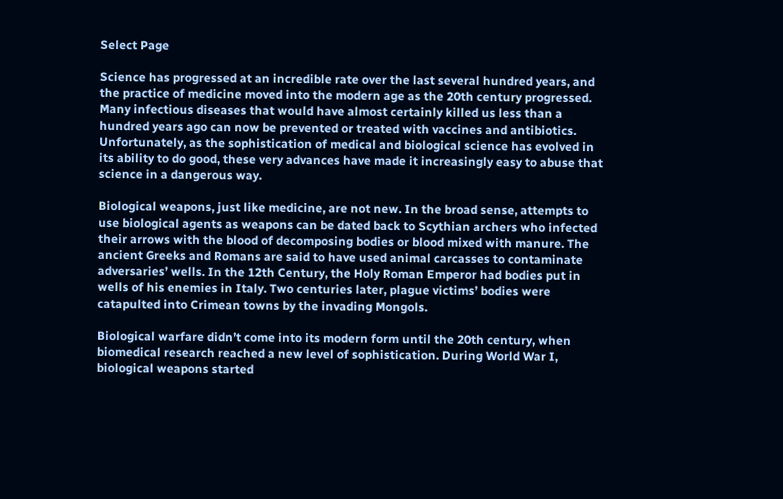Select Page

Science has progressed at an incredible rate over the last several hundred years, and the practice of medicine moved into the modern age as the 20th century progressed. Many infectious diseases that would have almost certainly killed us less than a hundred years ago can now be prevented or treated with vaccines and antibiotics. Unfortunately, as the sophistication of medical and biological science has evolved in its ability to do good, these very advances have made it increasingly easy to abuse that science in a dangerous way.

Biological weapons, just like medicine, are not new. In the broad sense, attempts to use biological agents as weapons can be dated back to Scythian archers who infected their arrows with the blood of decomposing bodies or blood mixed with manure. The ancient Greeks and Romans are said to have used animal carcasses to contaminate adversaries’ wells. In the 12th Century, the Holy Roman Emperor had bodies put in wells of his enemies in Italy. Two centuries later, plague victims’ bodies were catapulted into Crimean towns by the invading Mongols.

Biological warfare didn’t come into its modern form until the 20th century, when biomedical research reached a new level of sophistication. During World War I, biological weapons started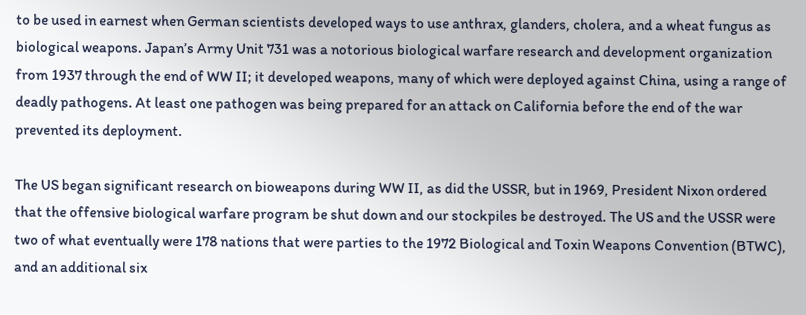to be used in earnest when German scientists developed ways to use anthrax, glanders, cholera, and a wheat fungus as biological weapons. Japan’s Army Unit 731 was a notorious biological warfare research and development organization from 1937 through the end of WW II; it developed weapons, many of which were deployed against China, using a range of deadly pathogens. At least one pathogen was being prepared for an attack on California before the end of the war prevented its deployment.

The US began significant research on bioweapons during WW II, as did the USSR, but in 1969, President Nixon ordered that the offensive biological warfare program be shut down and our stockpiles be destroyed. The US and the USSR were two of what eventually were 178 nations that were parties to the 1972 Biological and Toxin Weapons Convention (BTWC), and an additional six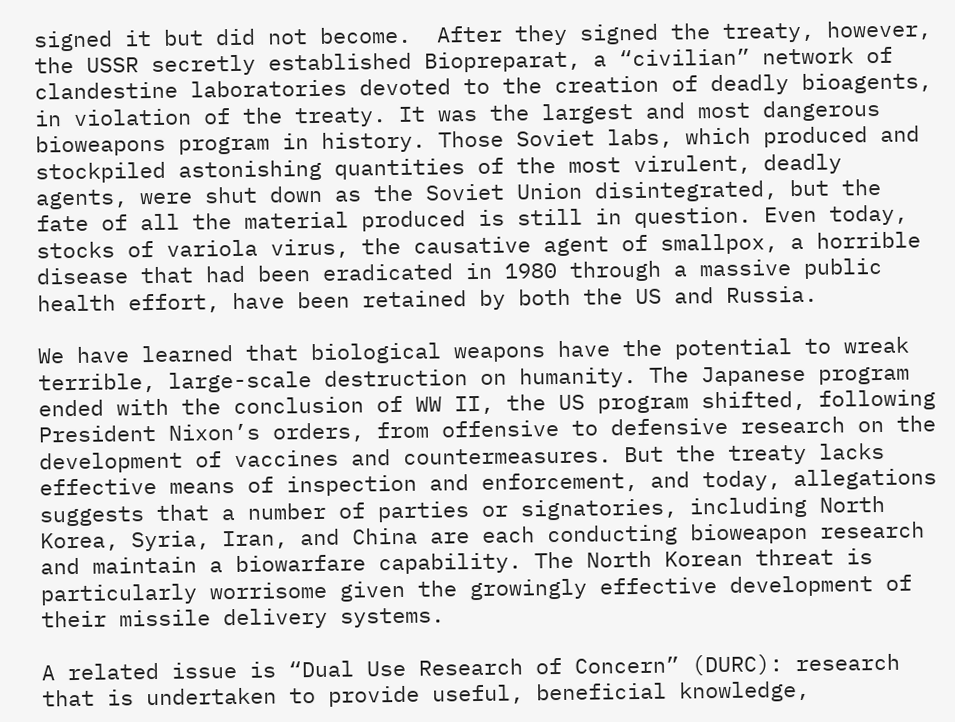signed it but did not become.  After they signed the treaty, however, the USSR secretly established Biopreparat, a “civilian” network of clandestine laboratories devoted to the creation of deadly bioagents, in violation of the treaty. It was the largest and most dangerous bioweapons program in history. Those Soviet labs, which produced and stockpiled astonishing quantities of the most virulent, deadly agents, were shut down as the Soviet Union disintegrated, but the fate of all the material produced is still in question. Even today, stocks of variola virus, the causative agent of smallpox, a horrible disease that had been eradicated in 1980 through a massive public health effort, have been retained by both the US and Russia.

We have learned that biological weapons have the potential to wreak terrible, large-scale destruction on humanity. The Japanese program ended with the conclusion of WW II, the US program shifted, following President Nixon’s orders, from offensive to defensive research on the development of vaccines and countermeasures. But the treaty lacks effective means of inspection and enforcement, and today, allegations suggests that a number of parties or signatories, including North Korea, Syria, Iran, and China are each conducting bioweapon research and maintain a biowarfare capability. The North Korean threat is particularly worrisome given the growingly effective development of their missile delivery systems.

A related issue is “Dual Use Research of Concern” (DURC): research that is undertaken to provide useful, beneficial knowledge,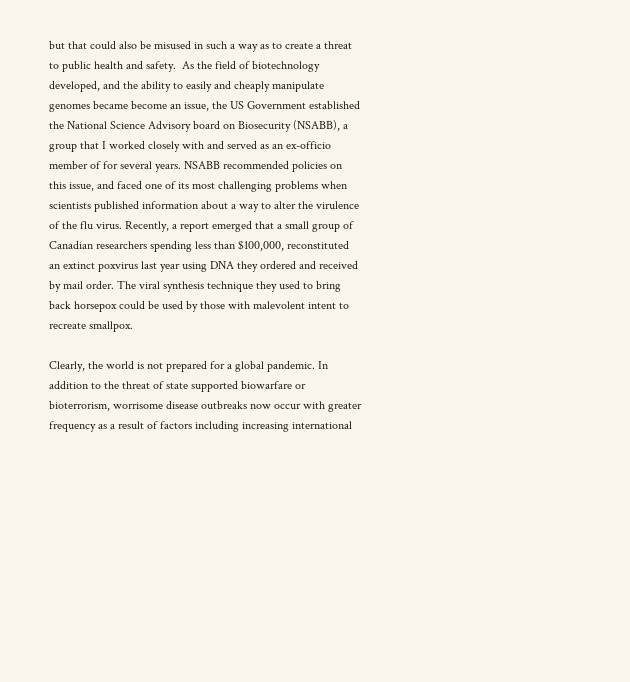but that could also be misused in such a way as to create a threat to public health and safety.  As the field of biotechnology developed, and the ability to easily and cheaply manipulate genomes became become an issue, the US Government established the National Science Advisory board on Biosecurity (NSABB), a group that I worked closely with and served as an ex-officio member of for several years. NSABB recommended policies on this issue, and faced one of its most challenging problems when scientists published information about a way to alter the virulence of the flu virus. Recently, a report emerged that a small group of Canadian researchers spending less than $100,000, reconstituted an extinct poxvirus last year using DNA they ordered and received by mail order. The viral synthesis technique they used to bring back horsepox could be used by those with malevolent intent to recreate smallpox.

Clearly, the world is not prepared for a global pandemic. In addition to the threat of state supported biowarfare or bioterrorism, worrisome disease outbreaks now occur with greater frequency as a result of factors including increasing international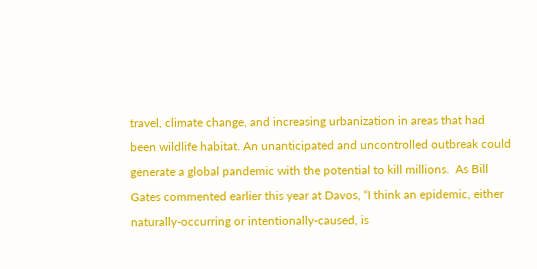travel, climate change, and increasing urbanization in areas that had been wildlife habitat. An unanticipated and uncontrolled outbreak could generate a global pandemic with the potential to kill millions.  As Bill Gates commented earlier this year at Davos, “I think an epidemic, either naturally-occurring or intentionally-caused, is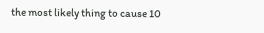the most likely thing to cause 10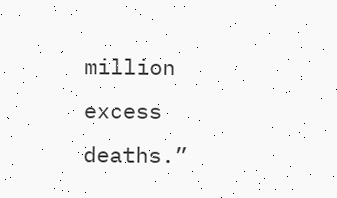million excess deaths.”